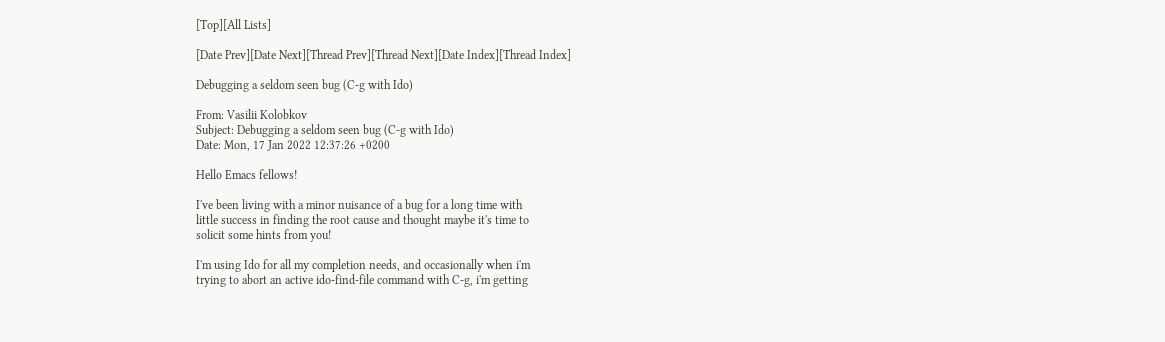[Top][All Lists]

[Date Prev][Date Next][Thread Prev][Thread Next][Date Index][Thread Index]

Debugging a seldom seen bug (C-g with Ido)

From: Vasilii Kolobkov
Subject: Debugging a seldom seen bug (C-g with Ido)
Date: Mon, 17 Jan 2022 12:37:26 +0200

Hello Emacs fellows!

I've been living with a minor nuisance of a bug for a long time with
little success in finding the root cause and thought maybe it's time to
solicit some hints from you!

I'm using Ido for all my completion needs, and occasionally when i'm
trying to abort an active ido-find-file command with C-g, i'm getting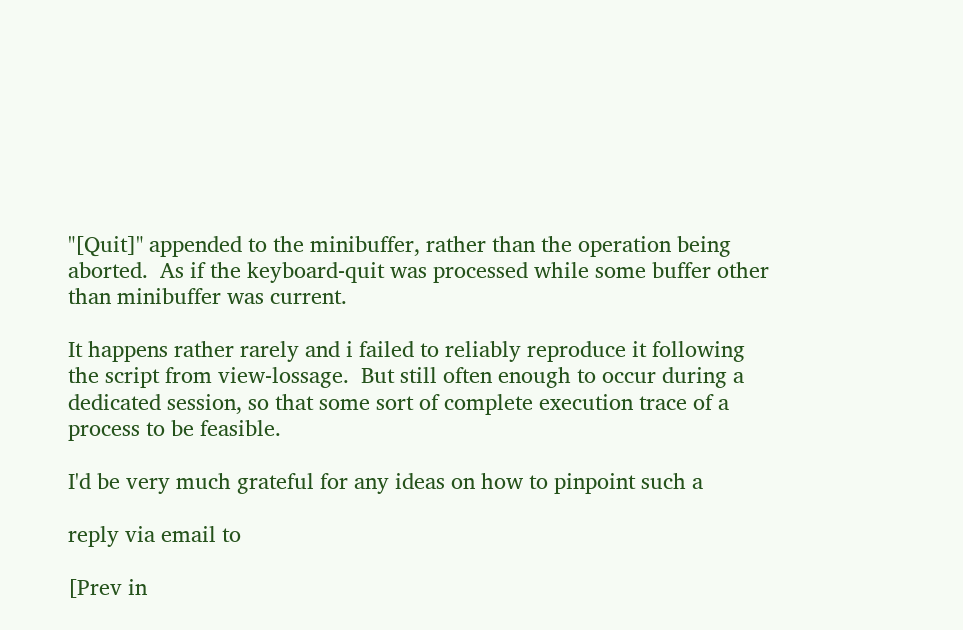"[Quit]" appended to the minibuffer, rather than the operation being
aborted.  As if the keyboard-quit was processed while some buffer other
than minibuffer was current.

It happens rather rarely and i failed to reliably reproduce it following
the script from view-lossage.  But still often enough to occur during a
dedicated session, so that some sort of complete execution trace of a
process to be feasible.

I'd be very much grateful for any ideas on how to pinpoint such a

reply via email to

[Prev in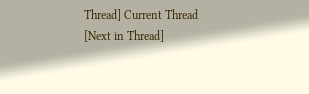Thread] Current Thread [Next in Thread]